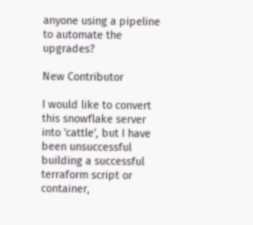anyone using a pipeline to automate the upgrades?

New Contributor

I would like to convert this snowflake server into 'cattle', but I have been unsuccessful building a successful terraform script or container,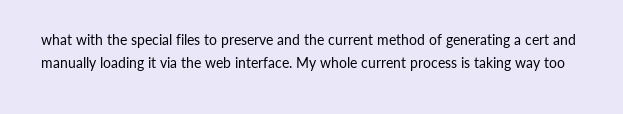what with the special files to preserve and the current method of generating a cert and manually loading it via the web interface. My whole current process is taking way too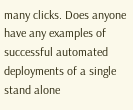many clicks. Does anyone have any examples of successful automated deployments of a single stand alone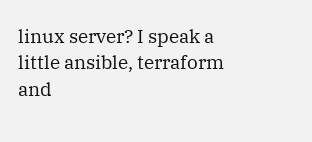linux server? I speak a little ansible, terraform and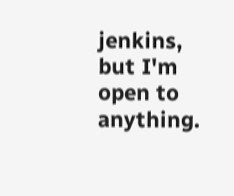jenkins, but I'm open to anything.